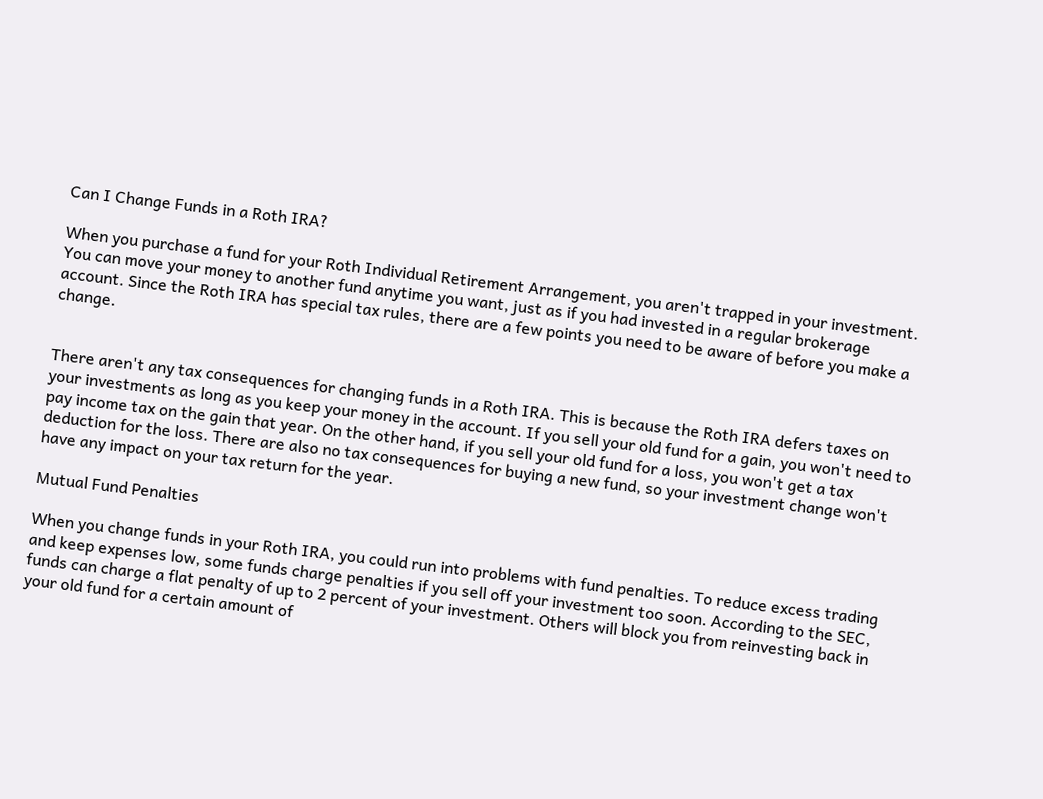Can I Change Funds in a Roth IRA?

When you purchase a fund for your Roth Individual Retirement Arrangement, you aren't trapped in your investment. You can move your money to another fund anytime you want, just as if you had invested in a regular brokerage account. Since the Roth IRA has special tax rules, there are a few points you need to be aware of before you make a change.


There aren't any tax consequences for changing funds in a Roth IRA. This is because the Roth IRA defers taxes on your investments as long as you keep your money in the account. If you sell your old fund for a gain, you won't need to pay income tax on the gain that year. On the other hand, if you sell your old fund for a loss, you won't get a tax deduction for the loss. There are also no tax consequences for buying a new fund, so your investment change won't have any impact on your tax return for the year.

Mutual Fund Penalties

When you change funds in your Roth IRA, you could run into problems with fund penalties. To reduce excess trading and keep expenses low, some funds charge penalties if you sell off your investment too soon. According to the SEC, funds can charge a flat penalty of up to 2 percent of your investment. Others will block you from reinvesting back in your old fund for a certain amount of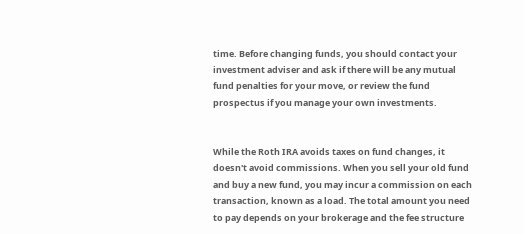time. Before changing funds, you should contact your investment adviser and ask if there will be any mutual fund penalties for your move, or review the fund prospectus if you manage your own investments.


While the Roth IRA avoids taxes on fund changes, it doesn't avoid commissions. When you sell your old fund and buy a new fund, you may incur a commission on each transaction, known as a load. The total amount you need to pay depends on your brokerage and the fee structure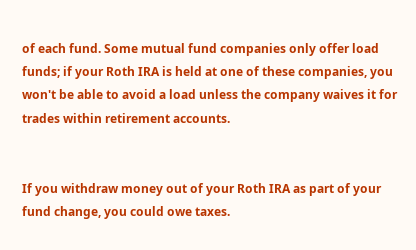of each fund. Some mutual fund companies only offer load funds; if your Roth IRA is held at one of these companies, you won't be able to avoid a load unless the company waives it for trades within retirement accounts.


If you withdraw money out of your Roth IRA as part of your fund change, you could owe taxes.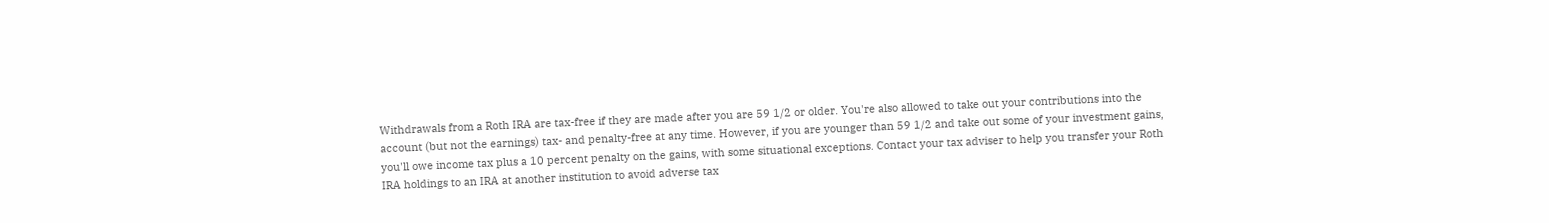Withdrawals from a Roth IRA are tax-free if they are made after you are 59 1/2 or older. You're also allowed to take out your contributions into the account (but not the earnings) tax- and penalty-free at any time. However, if you are younger than 59 1/2 and take out some of your investment gains, you'll owe income tax plus a 10 percent penalty on the gains, with some situational exceptions. Contact your tax adviser to help you transfer your Roth IRA holdings to an IRA at another institution to avoid adverse tax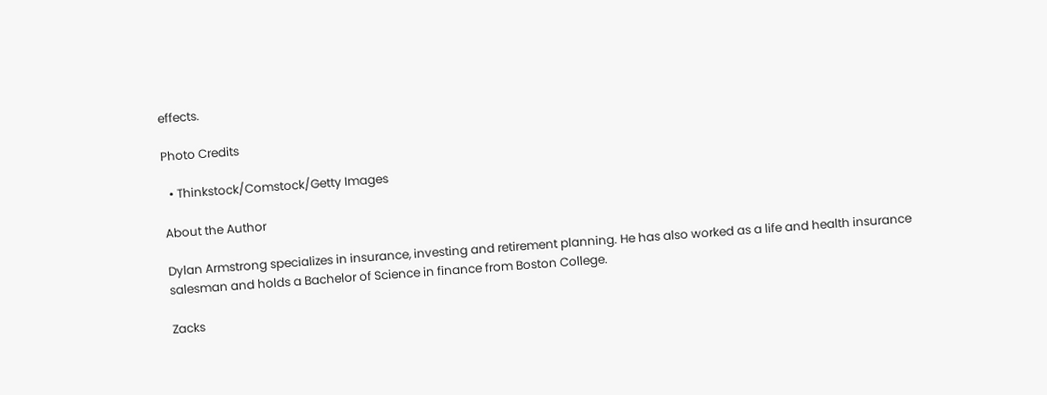effects.

Photo Credits

  • Thinkstock/Comstock/Getty Images

About the Author

Dylan Armstrong specializes in insurance, investing and retirement planning. He has also worked as a life and health insurance salesman and holds a Bachelor of Science in finance from Boston College.

Zacks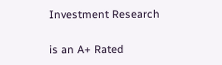Investment Research

is an A+ Rated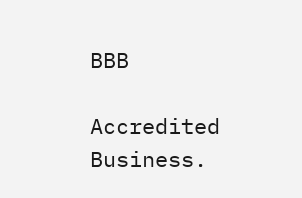BBB

Accredited Business.